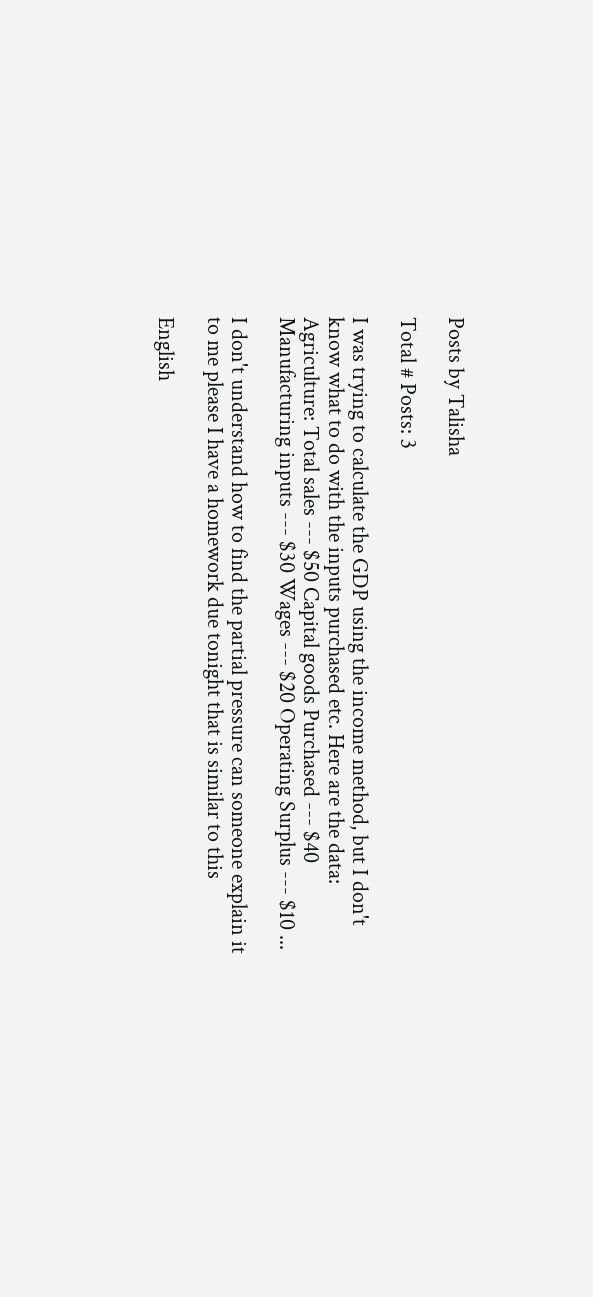Posts by Talisha

Total # Posts: 3

I was trying to calculate the GDP using the income method, but I don't know what to do with the inputs purchased etc. Here are the data: Agriculture: Total sales --- $50 Capital goods Purchased --- $40 Manufacturing inputs --- $30 Wages --- $20 Operating Surplus --- $10 ...

I don't understand how to find the partial pressure can someone explain it to me please I have a homework due tonight that is similar to this

English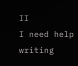II
I need help writing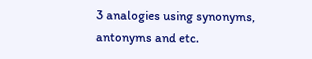3 analogies using synonyms, antonyms and etc.